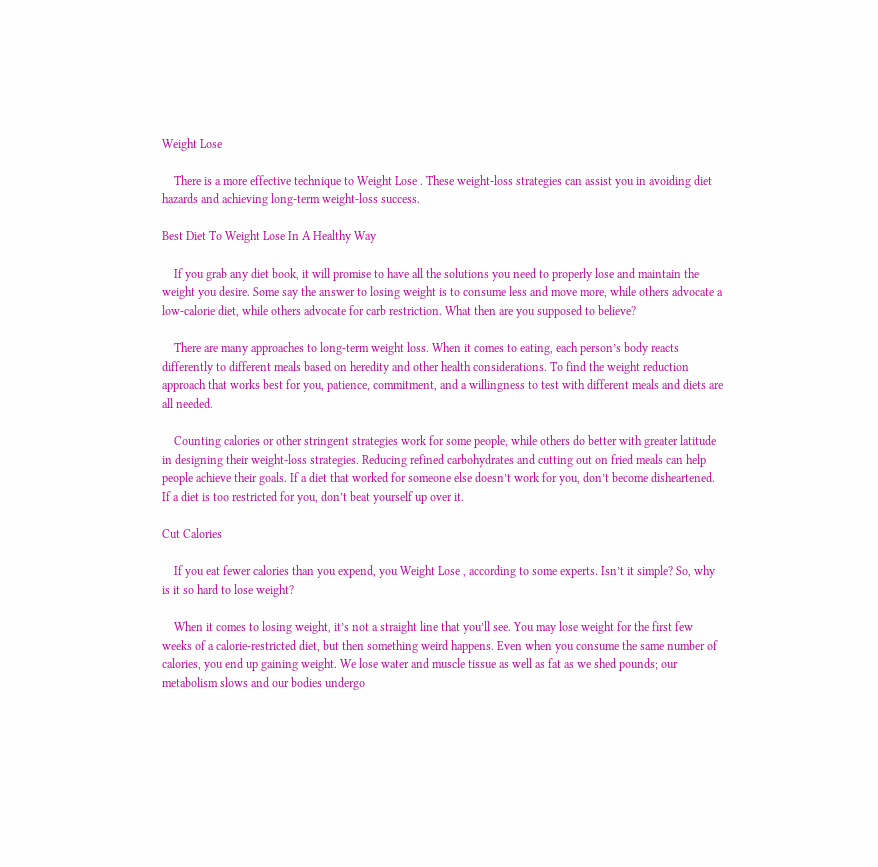Weight Lose

    There is a more effective technique to Weight Lose . These weight-loss strategies can assist you in avoiding diet hazards and achieving long-term weight-loss success.

Best Diet To Weight Lose In A Healthy Way

    If you grab any diet book, it will promise to have all the solutions you need to properly lose and maintain the weight you desire. Some say the answer to losing weight is to consume less and move more, while others advocate a low-calorie diet, while others advocate for carb restriction. What then are you supposed to believe?

    There are many approaches to long-term weight loss. When it comes to eating, each person’s body reacts differently to different meals based on heredity and other health considerations. To find the weight reduction approach that works best for you, patience, commitment, and a willingness to test with different meals and diets are all needed.

    Counting calories or other stringent strategies work for some people, while others do better with greater latitude in designing their weight-loss strategies. Reducing refined carbohydrates and cutting out on fried meals can help people achieve their goals. If a diet that worked for someone else doesn’t work for you, don’t become disheartened. If a diet is too restricted for you, don’t beat yourself up over it.

Cut Calories

    If you eat fewer calories than you expend, you Weight Lose , according to some experts. Isn’t it simple? So, why is it so hard to lose weight?

    When it comes to losing weight, it’s not a straight line that you’ll see. You may lose weight for the first few weeks of a calorie-restricted diet, but then something weird happens. Even when you consume the same number of calories, you end up gaining weight. We lose water and muscle tissue as well as fat as we shed pounds; our metabolism slows and our bodies undergo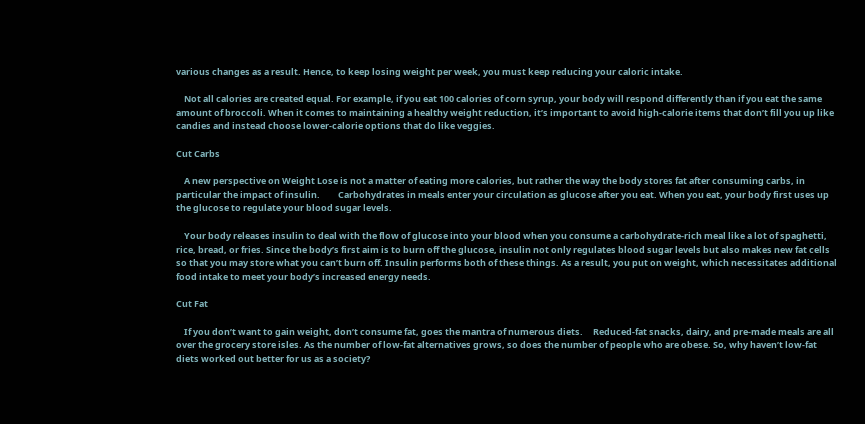various changes as a result. Hence, to keep losing weight per week, you must keep reducing your caloric intake.

    Not all calories are created equal. For example, if you eat 100 calories of corn syrup, your body will respond differently than if you eat the same amount of broccoli. When it comes to maintaining a healthy weight reduction, it’s important to avoid high-calorie items that don’t fill you up like candies and instead choose lower-calorie options that do like veggies.

Cut Carbs

    A new perspective on Weight Lose is not a matter of eating more calories, but rather the way the body stores fat after consuming carbs, in particular the impact of insulin.         Carbohydrates in meals enter your circulation as glucose after you eat. When you eat, your body first uses up the glucose to regulate your blood sugar levels.

    Your body releases insulin to deal with the flow of glucose into your blood when you consume a carbohydrate-rich meal like a lot of spaghetti, rice, bread, or fries. Since the body’s first aim is to burn off the glucose, insulin not only regulates blood sugar levels but also makes new fat cells so that you may store what you can’t burn off. Insulin performs both of these things. As a result, you put on weight, which necessitates additional food intake to meet your body’s increased energy needs.

Cut Fat

    If you don’t want to gain weight, don’t consume fat, goes the mantra of numerous diets.     Reduced-fat snacks, dairy, and pre-made meals are all over the grocery store isles. As the number of low-fat alternatives grows, so does the number of people who are obese. So, why haven’t low-fat diets worked out better for us as a society?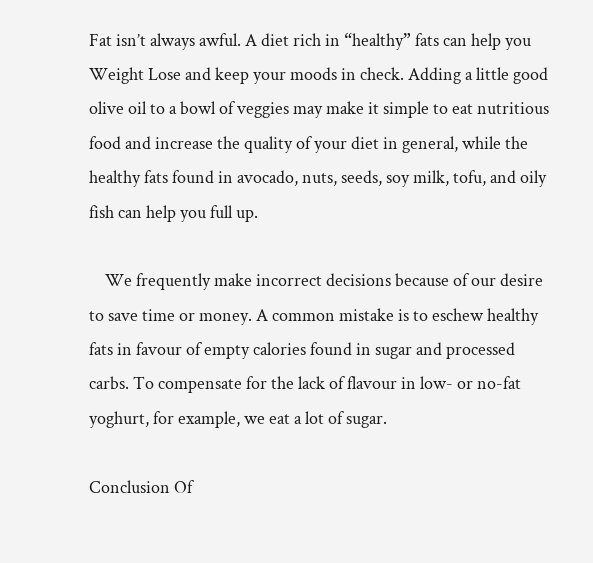Fat isn’t always awful. A diet rich in “healthy” fats can help you Weight Lose and keep your moods in check. Adding a little good olive oil to a bowl of veggies may make it simple to eat nutritious food and increase the quality of your diet in general, while the healthy fats found in avocado, nuts, seeds, soy milk, tofu, and oily fish can help you full up.

    We frequently make incorrect decisions because of our desire to save time or money. A common mistake is to eschew healthy fats in favour of empty calories found in sugar and processed carbs. To compensate for the lack of flavour in low- or no-fat yoghurt, for example, we eat a lot of sugar.

Conclusion Of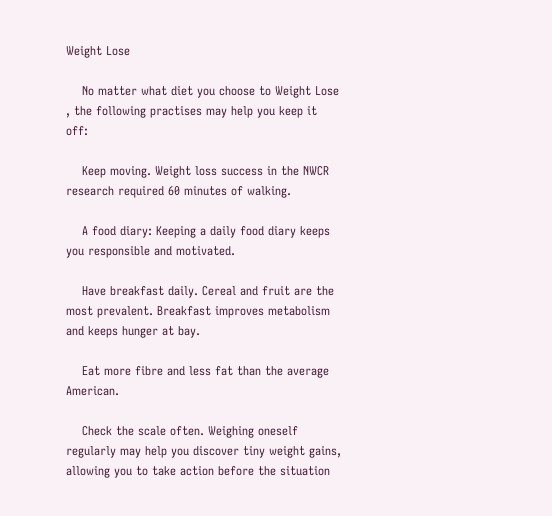Weight Lose

    No matter what diet you choose to Weight Lose , the following practises may help you keep it off:

    Keep moving. Weight loss success in the NWCR research required 60 minutes of walking.

    A food diary: Keeping a daily food diary keeps you responsible and motivated.

    Have breakfast daily. Cereal and fruit are the most prevalent. Breakfast improves metabolism and keeps hunger at bay.

    Eat more fibre and less fat than the average American.

    Check the scale often. Weighing oneself regularly may help you discover tiny weight gains, allowing you to take action before the situation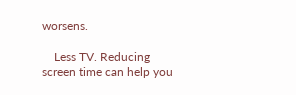worsens.

    Less TV. Reducing screen time can help you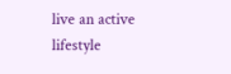live an active lifestyle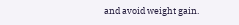and avoid weight gain.